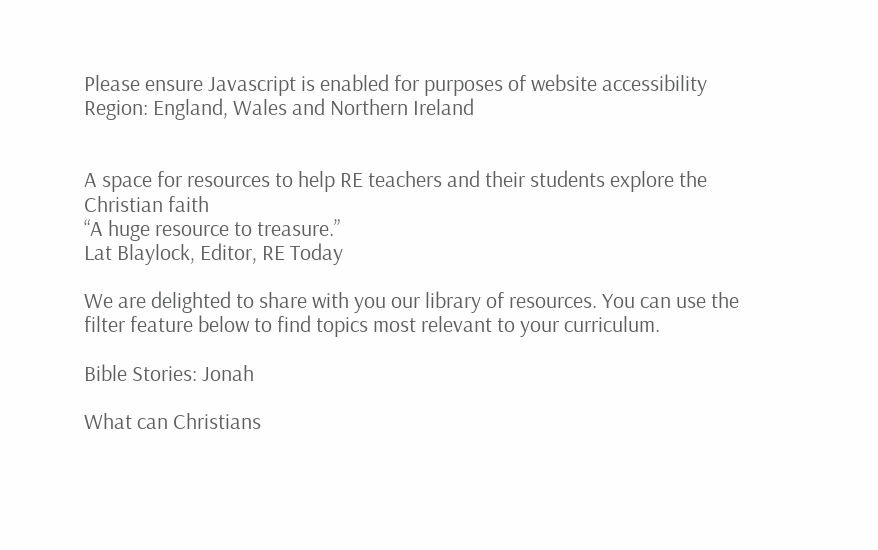Please ensure Javascript is enabled for purposes of website accessibility
Region: England, Wales and Northern Ireland


A space for resources to help RE teachers and their students explore the Christian faith
“A huge resource to treasure.”
Lat Blaylock, Editor, RE Today

We are delighted to share with you our library of resources. You can use the filter feature below to find topics most relevant to your curriculum.

Bible Stories: Jonah

What can Christians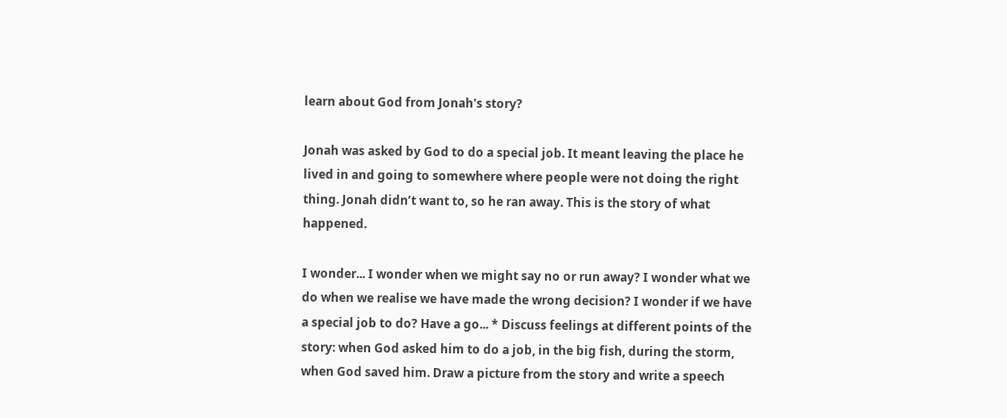learn about God from Jonah's story?

Jonah was asked by God to do a special job. It meant leaving the place he lived in and going to somewhere where people were not doing the right thing. Jonah didn’t want to, so he ran away. This is the story of what happened.

I wonder... I wonder when we might say no or run away? I wonder what we do when we realise we have made the wrong decision? I wonder if we have a special job to do? Have a go... * Discuss feelings at different points of the story: when God asked him to do a job, in the big fish, during the storm, when God saved him. Draw a picture from the story and write a speech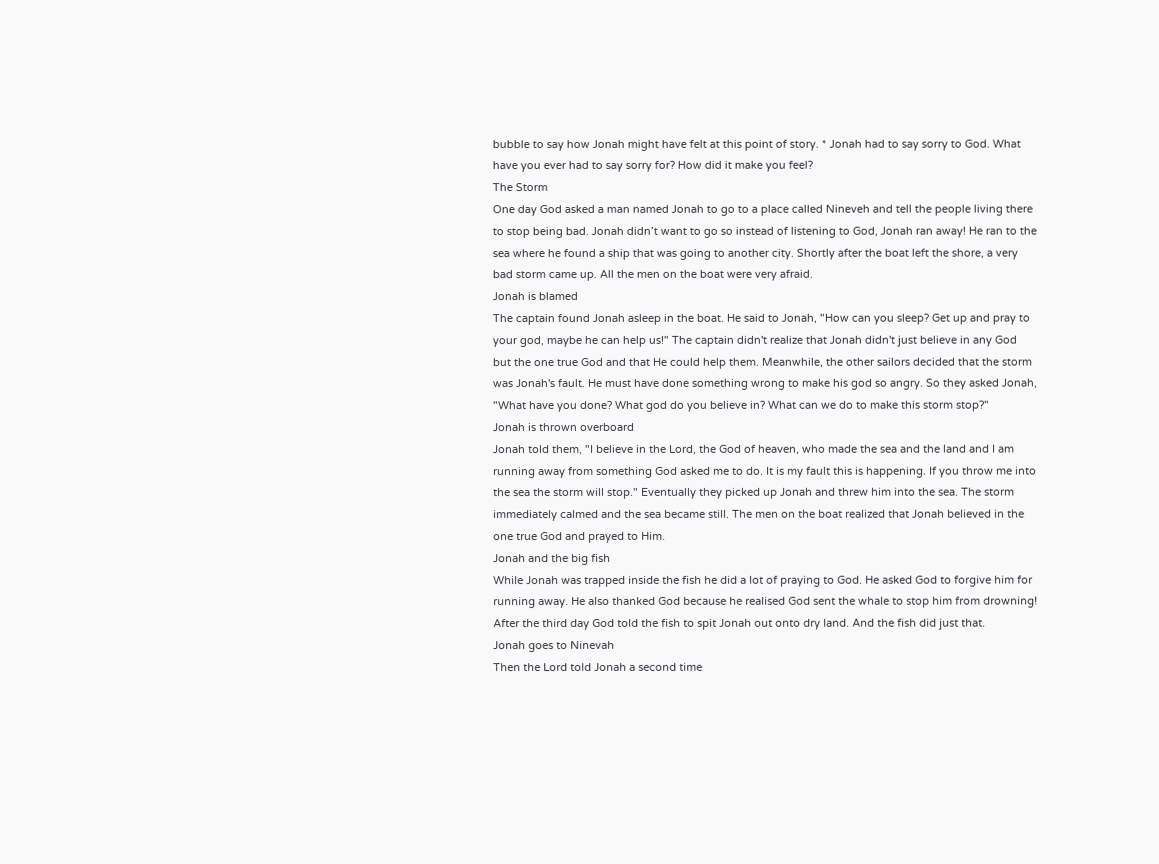bubble to say how Jonah might have felt at this point of story. * Jonah had to say sorry to God. What have you ever had to say sorry for? How did it make you feel?
The Storm
One day God asked a man named Jonah to go to a place called Nineveh and tell the people living there to stop being bad. Jonah didn’t want to go so instead of listening to God, Jonah ran away! He ran to the sea where he found a ship that was going to another city. Shortly after the boat left the shore, a very bad storm came up. All the men on the boat were very afraid.
Jonah is blamed
The captain found Jonah asleep in the boat. He said to Jonah, "How can you sleep? Get up and pray to your god, maybe he can help us!" The captain didn't realize that Jonah didn't just believe in any God but the one true God and that He could help them. Meanwhile, the other sailors decided that the storm was Jonah's fault. He must have done something wrong to make his god so angry. So they asked Jonah, "What have you done? What god do you believe in? What can we do to make this storm stop?"
Jonah is thrown overboard
Jonah told them, "I believe in the Lord, the God of heaven, who made the sea and the land and I am running away from something God asked me to do. It is my fault this is happening. If you throw me into the sea the storm will stop." Eventually they picked up Jonah and threw him into the sea. The storm immediately calmed and the sea became still. The men on the boat realized that Jonah believed in the one true God and prayed to Him.
Jonah and the big fish
While Jonah was trapped inside the fish he did a lot of praying to God. He asked God to forgive him for running away. He also thanked God because he realised God sent the whale to stop him from drowning! After the third day God told the fish to spit Jonah out onto dry land. And the fish did just that.
Jonah goes to Ninevah
Then the Lord told Jonah a second time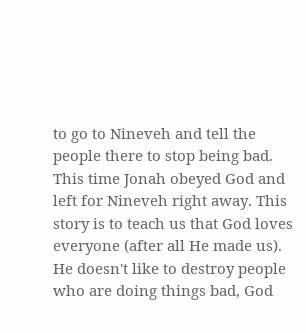to go to Nineveh and tell the people there to stop being bad. This time Jonah obeyed God and left for Nineveh right away. This story is to teach us that God loves everyone (after all He made us). He doesn't like to destroy people who are doing things bad, God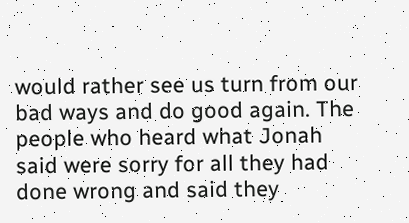would rather see us turn from our bad ways and do good again. The people who heard what Jonah said were sorry for all they had done wrong and said they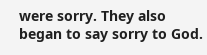were sorry. They also began to say sorry to God.